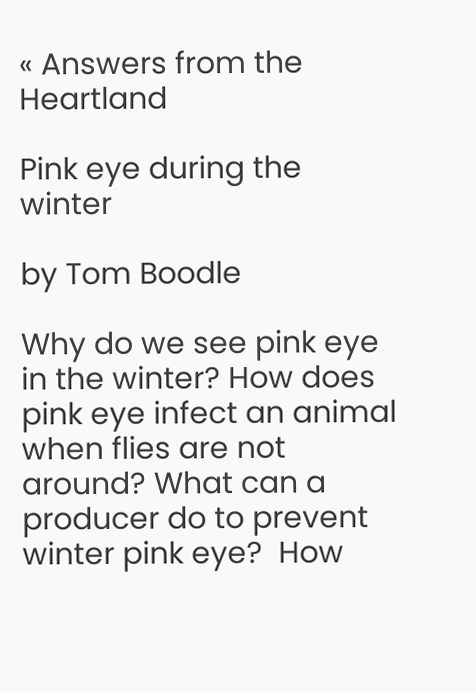« Answers from the Heartland

Pink eye during the winter

by Tom Boodle

Why do we see pink eye in the winter? How does pink eye infect an animal when flies are not around? What can a producer do to prevent winter pink eye?  How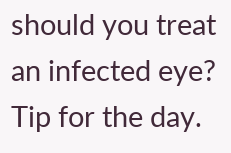should you treat an infected eye? Tip for the day.